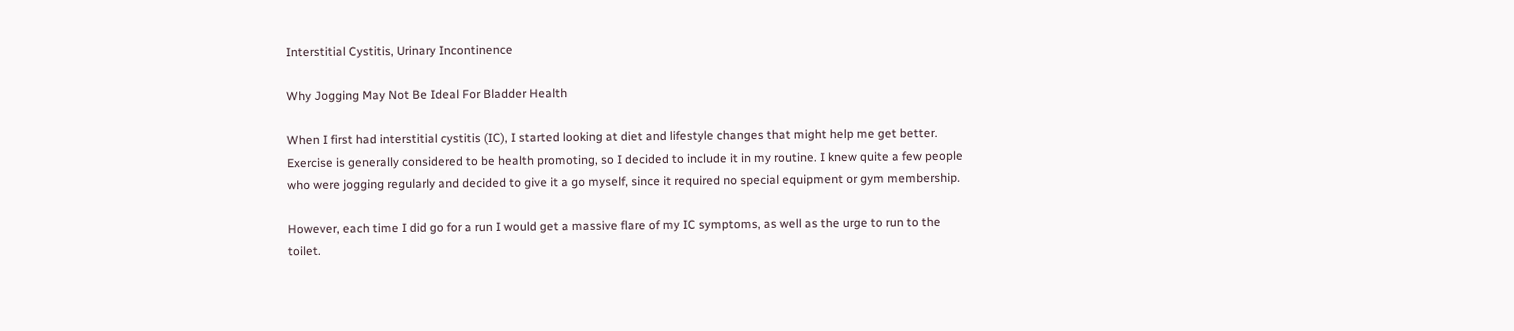Interstitial Cystitis, Urinary Incontinence

Why Jogging May Not Be Ideal For Bladder Health

When I first had interstitial cystitis (IC), I started looking at diet and lifestyle changes that might help me get better. Exercise is generally considered to be health promoting, so I decided to include it in my routine. I knew quite a few people who were jogging regularly and decided to give it a go myself, since it required no special equipment or gym membership.

However, each time I did go for a run I would get a massive flare of my IC symptoms, as well as the urge to run to the toilet.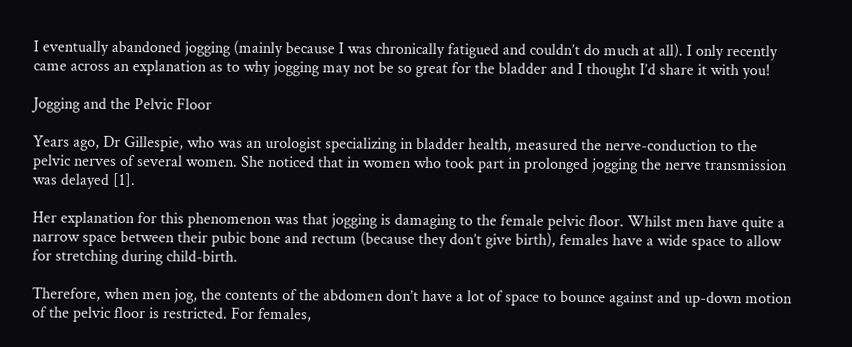I eventually abandoned jogging (mainly because I was chronically fatigued and couldn’t do much at all). I only recently came across an explanation as to why jogging may not be so great for the bladder and I thought I’d share it with you!

Jogging and the Pelvic Floor

Years ago, Dr Gillespie, who was an urologist specializing in bladder health, measured the nerve-conduction to the pelvic nerves of several women. She noticed that in women who took part in prolonged jogging the nerve transmission was delayed [1].

Her explanation for this phenomenon was that jogging is damaging to the female pelvic floor. Whilst men have quite a narrow space between their pubic bone and rectum (because they don’t give birth), females have a wide space to allow for stretching during child-birth.

Therefore, when men jog, the contents of the abdomen don’t have a lot of space to bounce against and up-down motion of the pelvic floor is restricted. For females,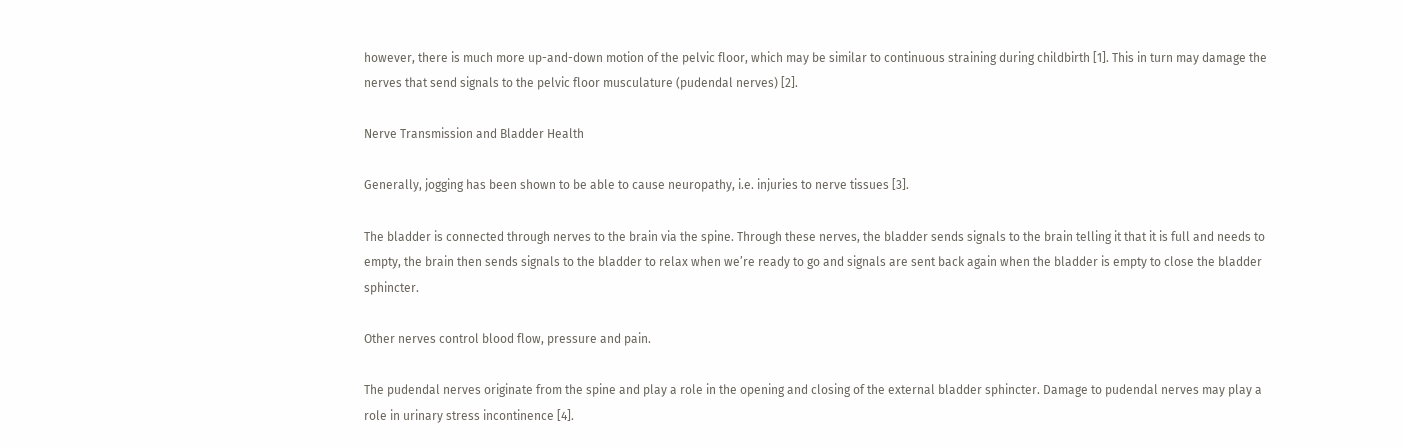however, there is much more up-and-down motion of the pelvic floor, which may be similar to continuous straining during childbirth [1]. This in turn may damage the nerves that send signals to the pelvic floor musculature (pudendal nerves) [2].

Nerve Transmission and Bladder Health

Generally, jogging has been shown to be able to cause neuropathy, i.e. injuries to nerve tissues [3].

The bladder is connected through nerves to the brain via the spine. Through these nerves, the bladder sends signals to the brain telling it that it is full and needs to empty, the brain then sends signals to the bladder to relax when we’re ready to go and signals are sent back again when the bladder is empty to close the bladder sphincter.

Other nerves control blood flow, pressure and pain.

The pudendal nerves originate from the spine and play a role in the opening and closing of the external bladder sphincter. Damage to pudendal nerves may play a role in urinary stress incontinence [4].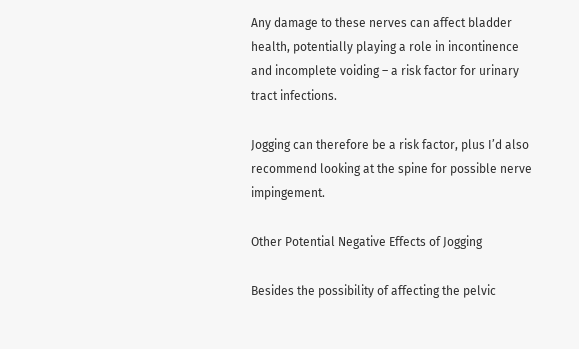Any damage to these nerves can affect bladder health, potentially playing a role in incontinence and incomplete voiding – a risk factor for urinary tract infections.

Jogging can therefore be a risk factor, plus I’d also recommend looking at the spine for possible nerve impingement.

Other Potential Negative Effects of Jogging

Besides the possibility of affecting the pelvic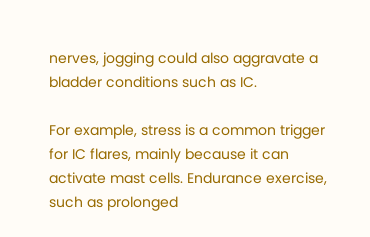nerves, jogging could also aggravate a bladder conditions such as IC.

For example, stress is a common trigger for IC flares, mainly because it can activate mast cells. Endurance exercise, such as prolonged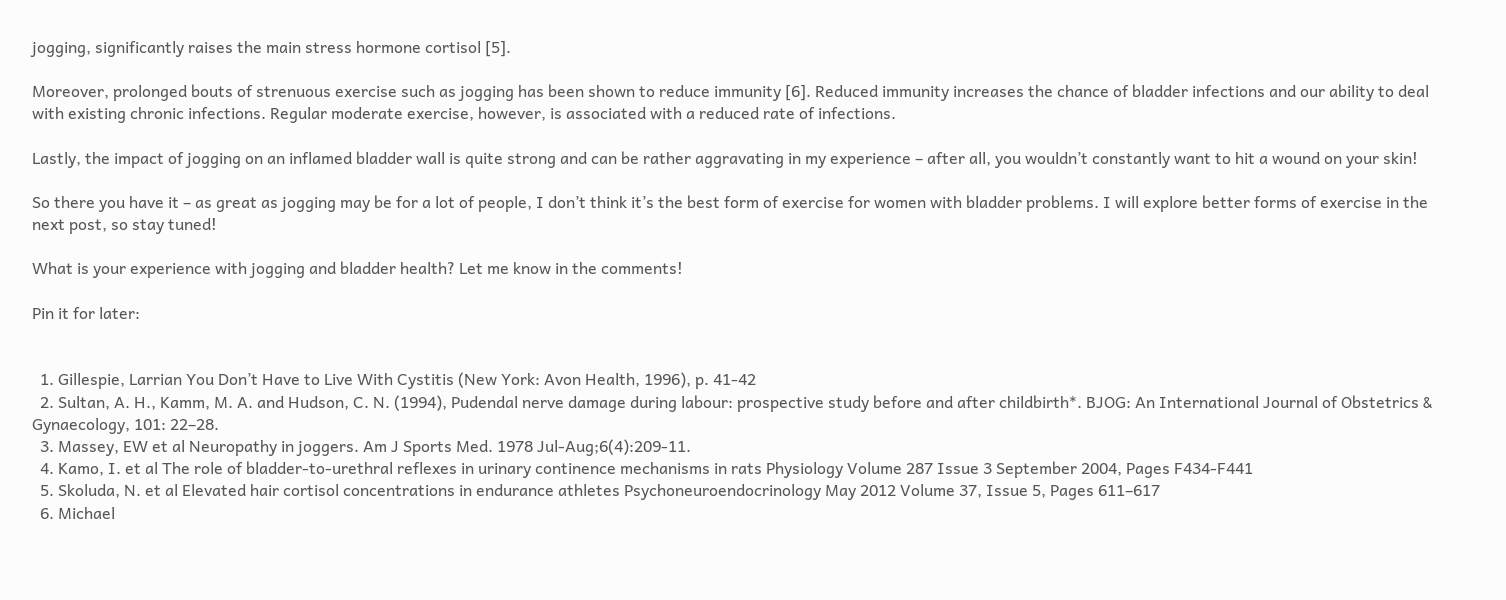jogging, significantly raises the main stress hormone cortisol [5].

Moreover, prolonged bouts of strenuous exercise such as jogging has been shown to reduce immunity [6]. Reduced immunity increases the chance of bladder infections and our ability to deal with existing chronic infections. Regular moderate exercise, however, is associated with a reduced rate of infections.

Lastly, the impact of jogging on an inflamed bladder wall is quite strong and can be rather aggravating in my experience – after all, you wouldn’t constantly want to hit a wound on your skin!

So there you have it – as great as jogging may be for a lot of people, I don’t think it’s the best form of exercise for women with bladder problems. I will explore better forms of exercise in the next post, so stay tuned!

What is your experience with jogging and bladder health? Let me know in the comments!

Pin it for later:


  1. Gillespie, Larrian You Don’t Have to Live With Cystitis (New York: Avon Health, 1996), p. 41-42
  2. Sultan, A. H., Kamm, M. A. and Hudson, C. N. (1994), Pudendal nerve damage during labour: prospective study before and after childbirth*. BJOG: An International Journal of Obstetrics & Gynaecology, 101: 22–28.
  3. Massey, EW et al Neuropathy in joggers. Am J Sports Med. 1978 Jul-Aug;6(4):209-11.
  4. Kamo, I. et al The role of bladder-to-urethral reflexes in urinary continence mechanisms in rats Physiology Volume 287 Issue 3 September 2004, Pages F434-F441
  5. Skoluda, N. et al Elevated hair cortisol concentrations in endurance athletes Psychoneuroendocrinology May 2012 Volume 37, Issue 5, Pages 611–617
  6. Michael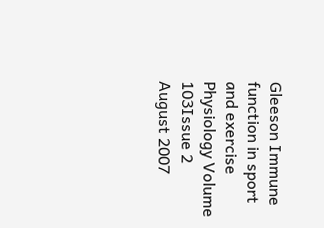Gleeson Immune function in sport and exercise Physiology Volume 103Issue 2 August 2007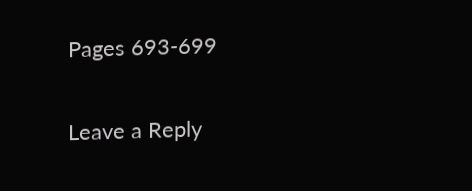Pages 693-699

Leave a Reply